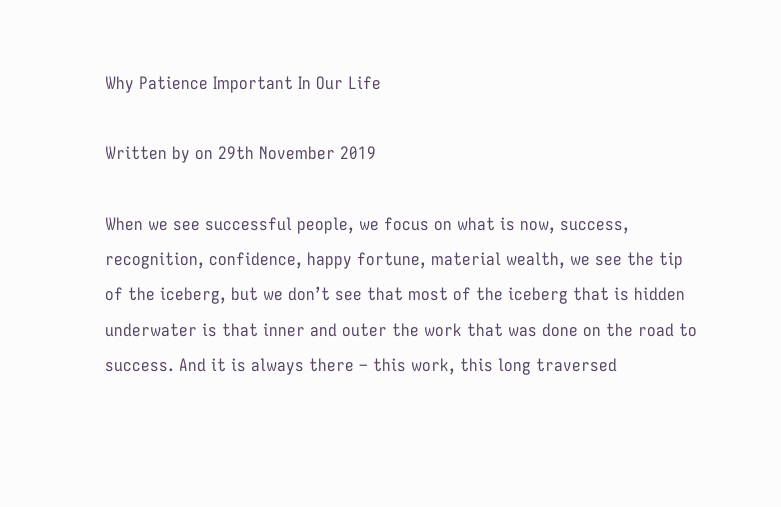Why Patience Important In Our Life

Written by on 29th November 2019

When we see successful people, we focus on what is now, success, recognition, confidence, happy fortune, material wealth, we see the tip of the iceberg, but we don’t see that most of the iceberg that is hidden underwater is that inner and outer the work that was done on the road to success. And it is always there – this work, this long traversed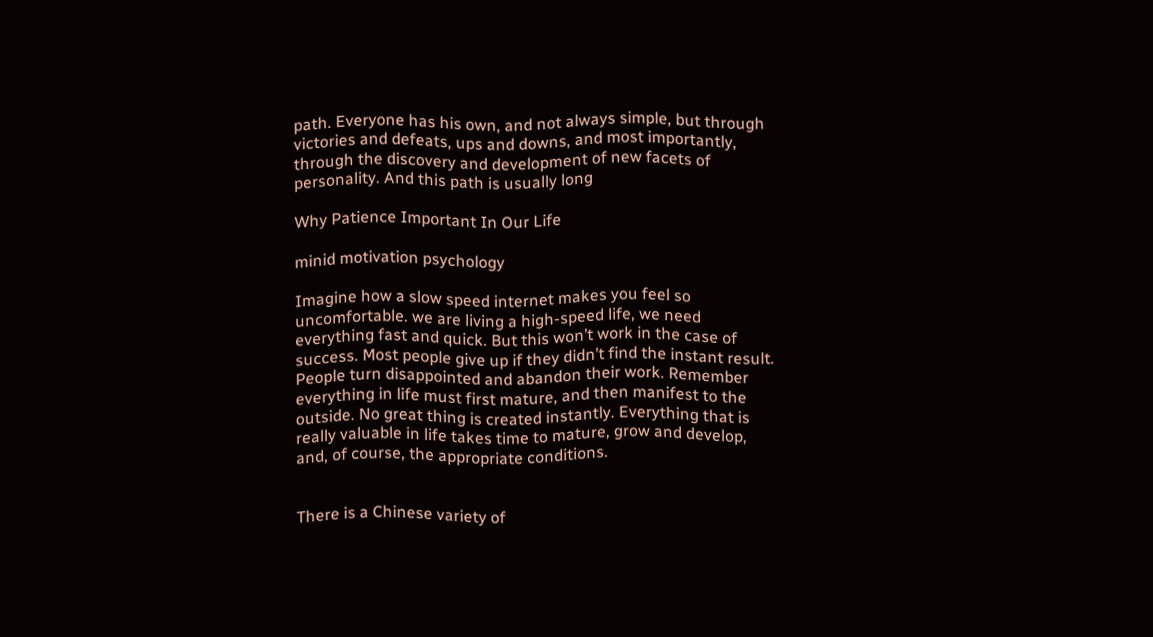path. Everyone has his own, and not always simple, but through victories and defeats, ups and downs, and most importantly, through the discovery and development of new facets of personality. And this path is usually long

Why Patience Important In Our Life

minid motivation psychology

Imagine how a slow speed internet makes you feel so uncomfortable. we are living a high-speed life, we need everything fast and quick. But this won’t work in the case of success. Most people give up if they didn’t find the instant result. People turn disappointed and abandon their work. Remember everything in life must first mature, and then manifest to the outside. No great thing is created instantly. Everything that is really valuable in life takes time to mature, grow and develop, and, of course, the appropriate conditions.


There is a Chinese variety of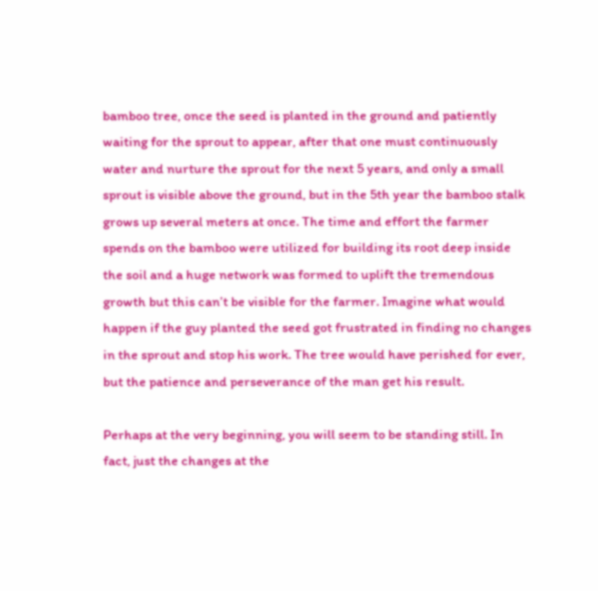bamboo tree, once the seed is planted in the ground and patiently waiting for the sprout to appear, after that one must continuously water and nurture the sprout for the next 5 years, and only a small sprout is visible above the ground, but in the 5th year the bamboo stalk grows up several meters at once. The time and effort the farmer spends on the bamboo were utilized for building its root deep inside the soil and a huge network was formed to uplift the tremendous growth but this can’t be visible for the farmer. Imagine what would happen if the guy planted the seed got frustrated in finding no changes in the sprout and stop his work. The tree would have perished for ever, but the patience and perseverance of the man get his result.

Perhaps at the very beginning, you will seem to be standing still. In fact, just the changes at the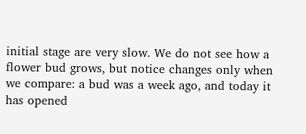initial stage are very slow. We do not see how a flower bud grows, but notice changes only when we compare: a bud was a week ago, and today it has opened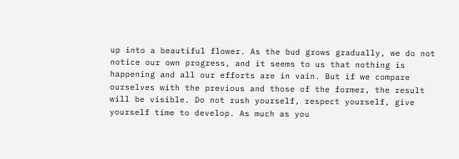up into a beautiful flower. As the bud grows gradually, we do not notice our own progress, and it seems to us that nothing is happening and all our efforts are in vain. But if we compare ourselves with the previous and those of the former, the result will be visible. Do not rush yourself, respect yourself, give yourself time to develop. As much as you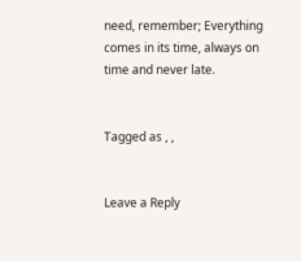need, remember; Everything comes in its time, always on time and never late.


Tagged as , ,


Leave a Reply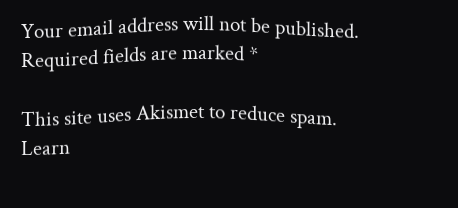Your email address will not be published. Required fields are marked *

This site uses Akismet to reduce spam. Learn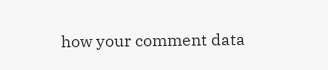how your comment data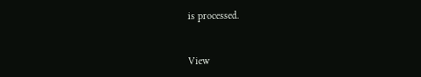is processed.


View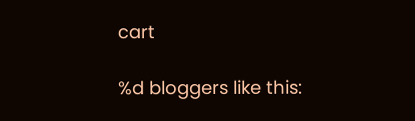cart

%d bloggers like this: